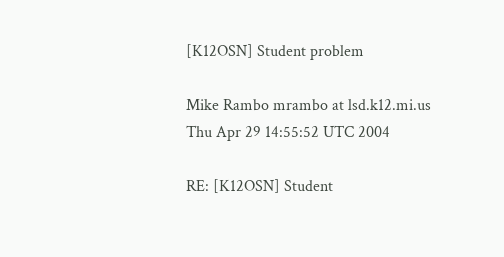[K12OSN] Student problem

Mike Rambo mrambo at lsd.k12.mi.us
Thu Apr 29 14:55:52 UTC 2004

RE: [K12OSN] Student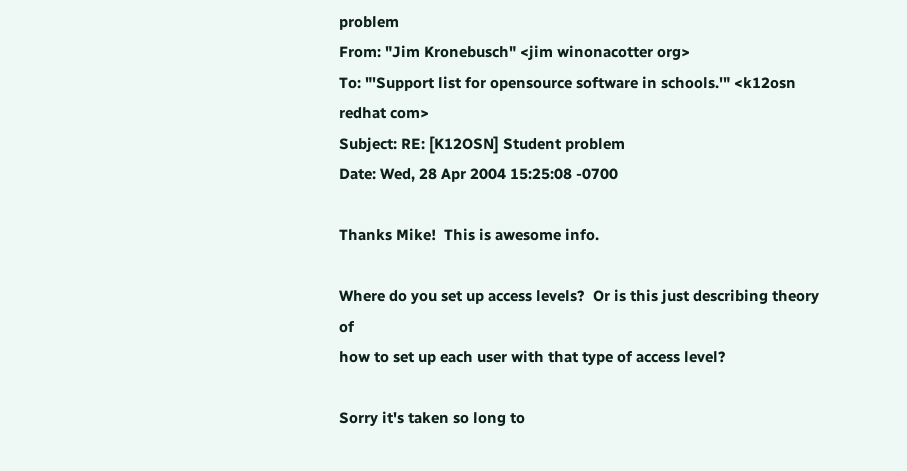problem
From: "Jim Kronebusch" <jim winonacotter org>
To: "'Support list for opensource software in schools.'" <k12osn redhat com>
Subject: RE: [K12OSN] Student problem
Date: Wed, 28 Apr 2004 15:25:08 -0700

Thanks Mike!  This is awesome info.

Where do you set up access levels?  Or is this just describing theory of
how to set up each user with that type of access level?

Sorry it's taken so long to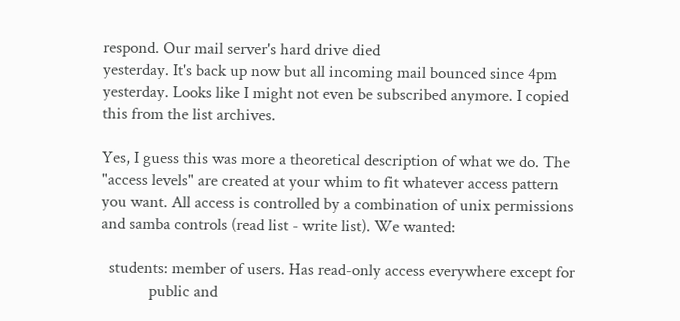respond. Our mail server's hard drive died
yesterday. It's back up now but all incoming mail bounced since 4pm
yesterday. Looks like I might not even be subscribed anymore. I copied
this from the list archives.

Yes, I guess this was more a theoretical description of what we do. The
"access levels" are created at your whim to fit whatever access pattern
you want. All access is controlled by a combination of unix permissions
and samba controls (read list - write list). We wanted:

  students: member of users. Has read-only access everywhere except for
            public and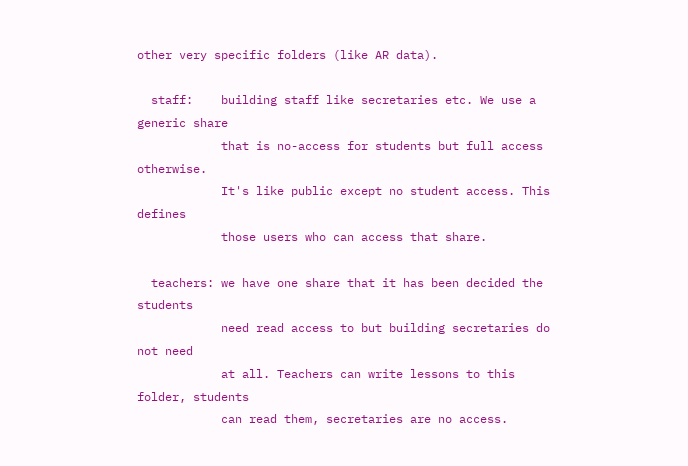other very specific folders (like AR data).

  staff:    building staff like secretaries etc. We use a generic share
            that is no-access for students but full access otherwise.
            It's like public except no student access. This defines
            those users who can access that share.

  teachers: we have one share that it has been decided the students
            need read access to but building secretaries do not need
            at all. Teachers can write lessons to this folder, students
            can read them, secretaries are no access.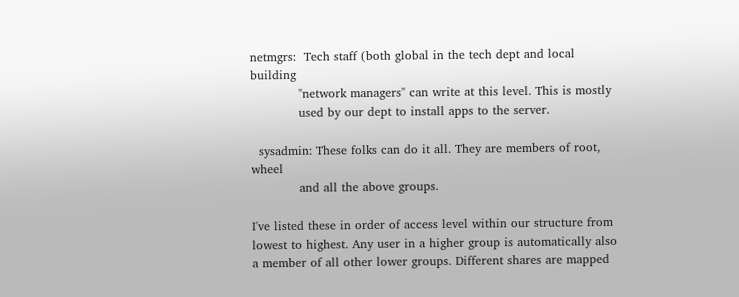netmgrs:  Tech staff (both global in the tech dept and local building
            "network managers" can write at this level. This is mostly
            used by our dept to install apps to the server.

  sysadmin: These folks can do it all. They are members of root, wheel
            and all the above groups.

I've listed these in order of access level within our structure from
lowest to highest. Any user in a higher group is automatically also
a member of all other lower groups. Different shares are mapped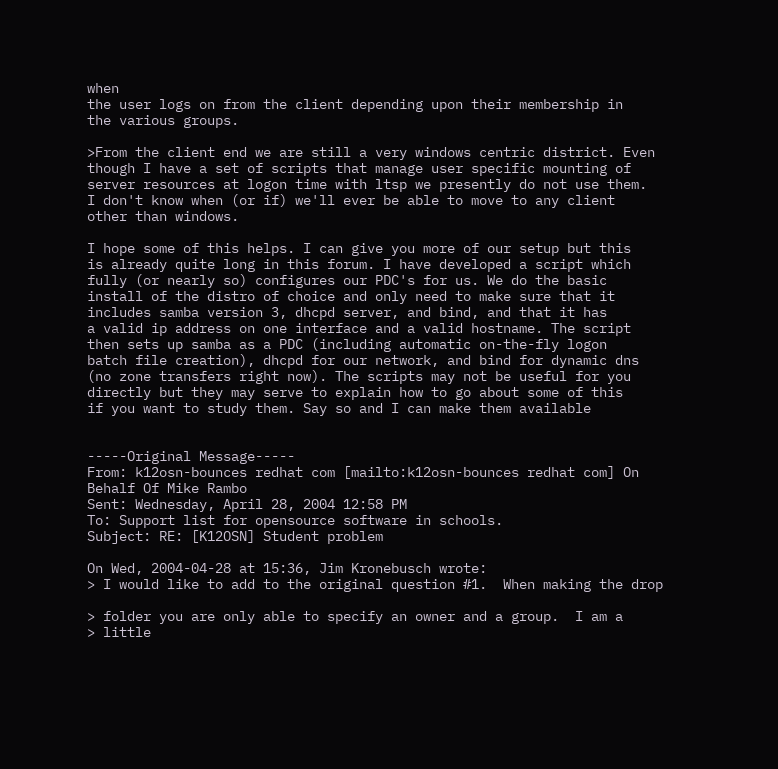when
the user logs on from the client depending upon their membership in
the various groups.

>From the client end we are still a very windows centric district. Even
though I have a set of scripts that manage user specific mounting of
server resources at logon time with ltsp we presently do not use them.
I don't know when (or if) we'll ever be able to move to any client
other than windows.

I hope some of this helps. I can give you more of our setup but this
is already quite long in this forum. I have developed a script which
fully (or nearly so) configures our PDC's for us. We do the basic
install of the distro of choice and only need to make sure that it
includes samba version 3, dhcpd server, and bind, and that it has
a valid ip address on one interface and a valid hostname. The script
then sets up samba as a PDC (including automatic on-the-fly logon
batch file creation), dhcpd for our network, and bind for dynamic dns
(no zone transfers right now). The scripts may not be useful for you
directly but they may serve to explain how to go about some of this
if you want to study them. Say so and I can make them available


-----Original Message-----
From: k12osn-bounces redhat com [mailto:k12osn-bounces redhat com] On
Behalf Of Mike Rambo
Sent: Wednesday, April 28, 2004 12:58 PM
To: Support list for opensource software in schools.
Subject: RE: [K12OSN] Student problem

On Wed, 2004-04-28 at 15:36, Jim Kronebusch wrote:
> I would like to add to the original question #1.  When making the drop

> folder you are only able to specify an owner and a group.  I am a
> little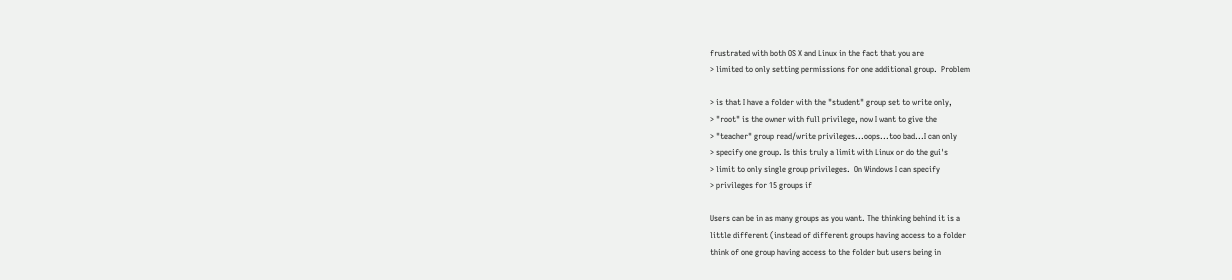frustrated with both OS X and Linux in the fact that you are
> limited to only setting permissions for one additional group.  Problem

> is that I have a folder with the "student" group set to write only,
> "root" is the owner with full privilege, now I want to give the
> "teacher" group read/write privileges...oops...too bad...I can only
> specify one group. Is this truly a limit with Linux or do the gui's
> limit to only single group privileges.  On Windows I can specify
> privileges for 15 groups if

Users can be in as many groups as you want. The thinking behind it is a
little different (instead of different groups having access to a folder
think of one group having access to the folder but users being in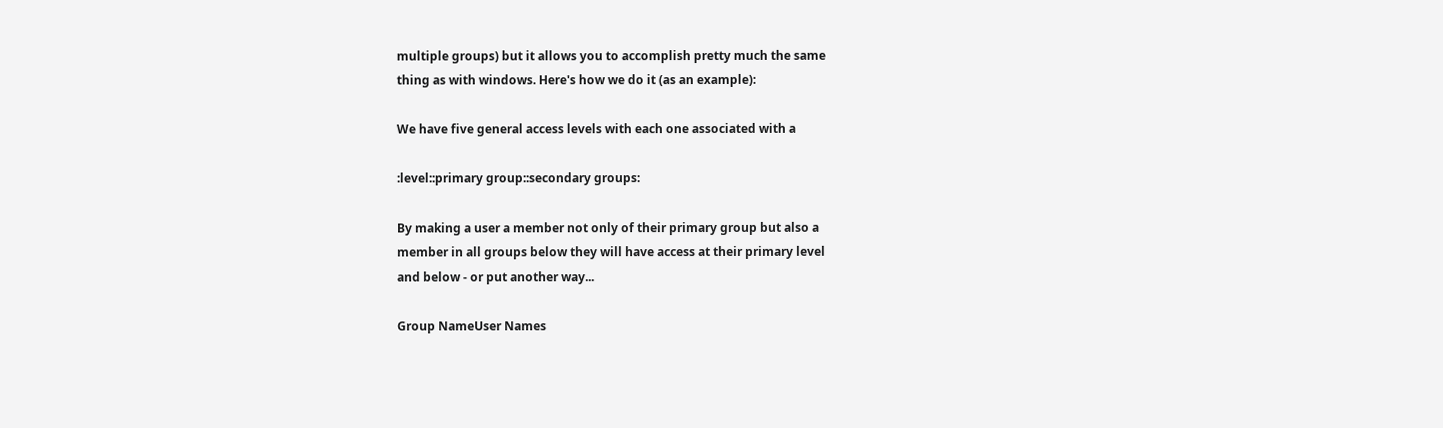multiple groups) but it allows you to accomplish pretty much the same
thing as with windows. Here's how we do it (as an example):

We have five general access levels with each one associated with a

:level::primary group::secondary groups:

By making a user a member not only of their primary group but also a
member in all groups below they will have access at their primary level
and below - or put another way...

Group NameUser Names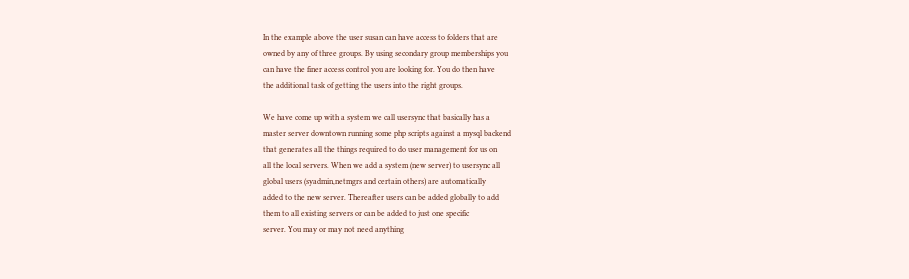In the example above the user susan can have access to folders that are
owned by any of three groups. By using secondary group memberships you
can have the finer access control you are looking for. You do then have
the additional task of getting the users into the right groups.

We have come up with a system we call usersync that basically has a
master server downtown running some php scripts against a mysql backend
that generates all the things required to do user management for us on
all the local servers. When we add a system (new server) to usersync all
global users (syadmin,netmgrs and certain others) are automatically
added to the new server. Thereafter users can be added globally to add
them to all existing servers or can be added to just one specific
server. You may or may not need anything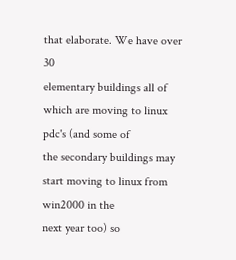that elaborate. We have over 30
elementary buildings all of which are moving to linux pdc's (and some of
the secondary buildings may start moving to linux from win2000 in the
next year too) so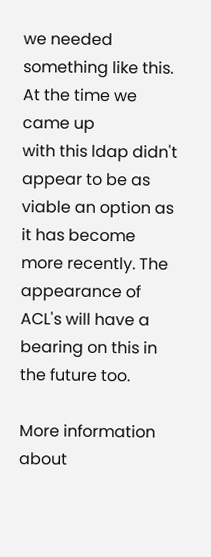we needed something like this. At the time we came up
with this ldap didn't appear to be as viable an option as it has become
more recently. The appearance of ACL's will have a bearing on this in
the future too.

More information about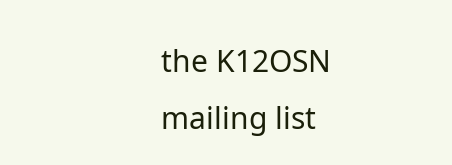the K12OSN mailing list